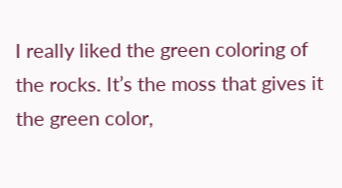I really liked the green coloring of the rocks. It’s the moss that gives it the green color,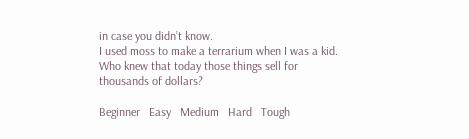in case you didn’t know.
I used moss to make a terrarium when I was a kid.
Who knew that today those things sell for thousands of dollars?

Beginner   Easy   Medium   Hard   Tough